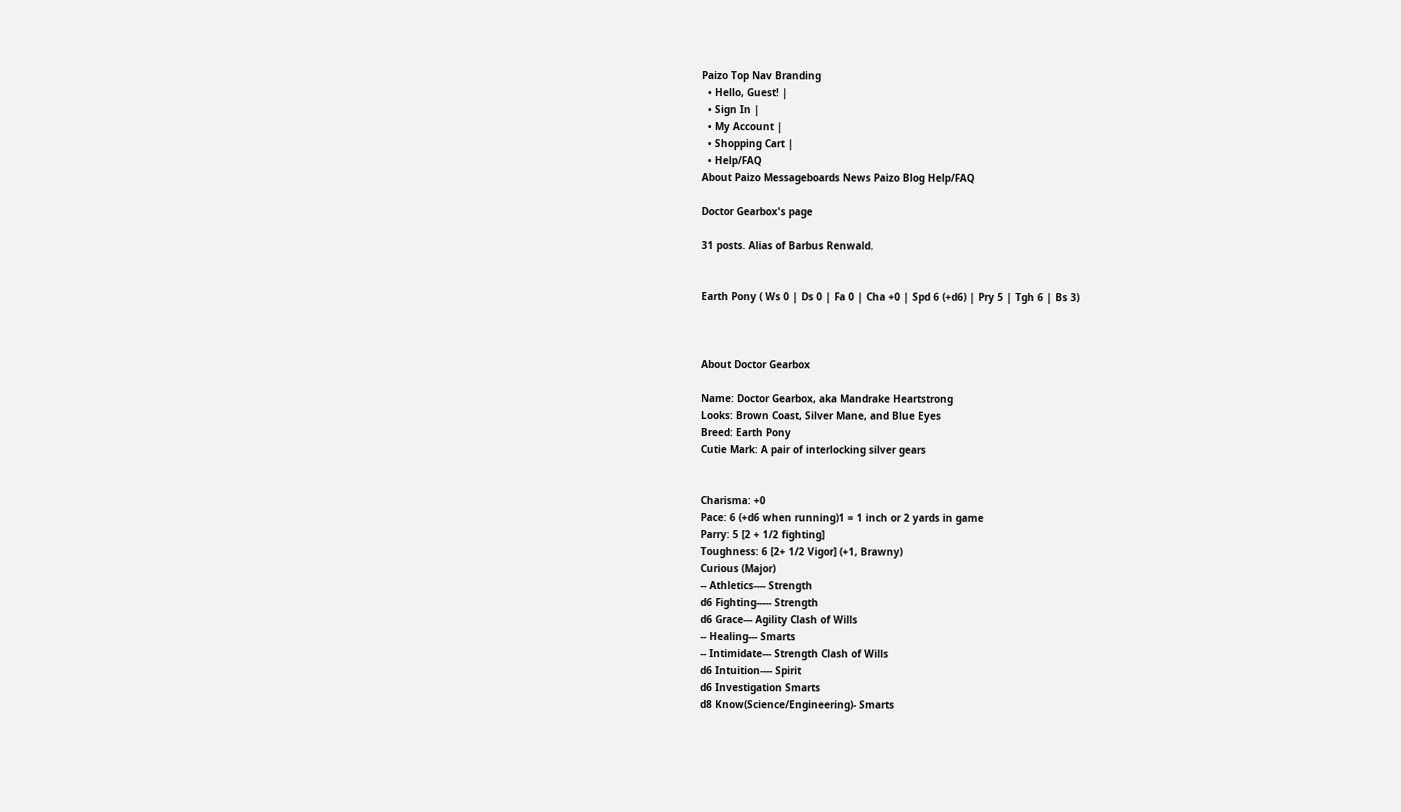Paizo Top Nav Branding
  • Hello, Guest! |
  • Sign In |
  • My Account |
  • Shopping Cart |
  • Help/FAQ
About Paizo Messageboards News Paizo Blog Help/FAQ

Doctor Gearbox's page

31 posts. Alias of Barbus Renwald.


Earth Pony ( Ws 0 | Ds 0 | Fa 0 | Cha +0 | Spd 6 (+d6) | Pry 5 | Tgh 6 | Bs 3)



About Doctor Gearbox

Name: Doctor Gearbox, aka Mandrake Heartstrong
Looks: Brown Coast, Silver Mane, and Blue Eyes
Breed: Earth Pony
Cutie Mark: A pair of interlocking silver gears


Charisma: +0
Pace: 6 (+d6 when running)1 = 1 inch or 2 yards in game
Parry: 5 [2 + 1/2 fighting]
Toughness: 6 [2+ 1/2 Vigor] (+1, Brawny)
Curious (Major)
-- Athletics---- Strength
d6 Fighting----- Strength
d6 Grace--- Agility Clash of Wills
-- Healing--- Smarts
-- Intimidate--- Strength Clash of Wills
d6 Intuition---- Spirit
d6 Investigation Smarts
d8 Know(Science/Engineering)- Smarts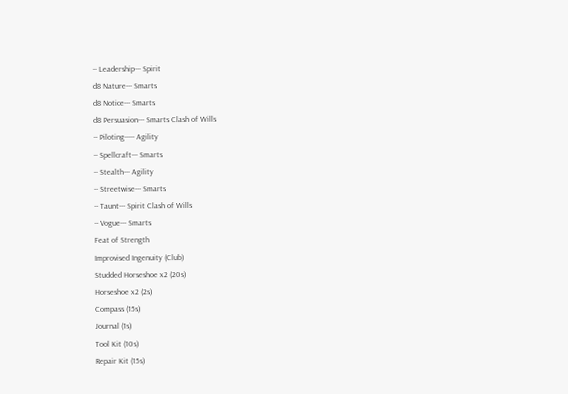-- Leadership--- Spirit
d8 Nature--- Smarts
d8 Notice--- Smarts
d8 Persuasion--- Smarts Clash of Wills
-- Piloting----- Agility
-- Spellcraft--- Smarts
-- Stealth--- Agility
-- Streetwise--- Smarts
-- Taunt--- Spirit Clash of Wills
-- Vogue--- Smarts
Feat of Strength
Improvised Ingenuity (Club)
Studded Horseshoe x2 (20s)
Horseshoe x2 (2s)
Compass (15s)
Journal (1s)
Tool Kit (10s)
Repair Kit (15s)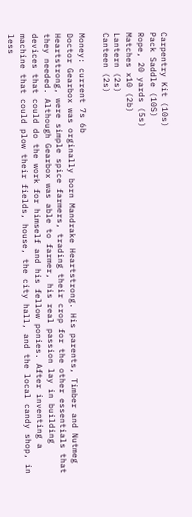Carpentry Kit (10s)
Pack Saddle (10S)
Rope, 20 yards (5s)
Matches x10 (2b)
Lantern (2s)
Canteen (2s)

Money: current 7s 6b
Doctor Gearbox was orginally born Mandrake Heartstrong. His parents, Timber and Nutmeg Heartstrong, were simple spice farmers, trading their crop for the other essentials that they needed. Although Gearbox was able to farmer, his real passion lay in building devices that could do the work for himself and his fellow ponies. After inventing a machine that could plow their fields, house, the city hall, and the local candy shop, in less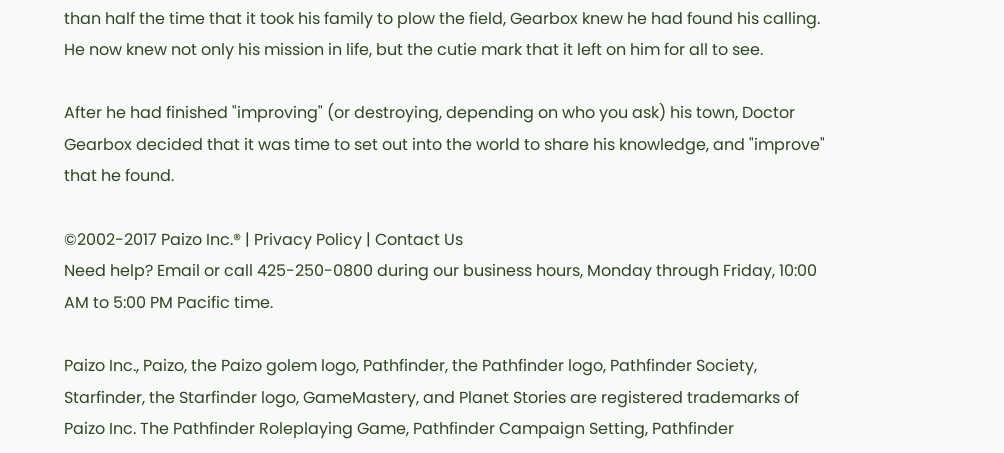than half the time that it took his family to plow the field, Gearbox knew he had found his calling. He now knew not only his mission in life, but the cutie mark that it left on him for all to see.

After he had finished "improving" (or destroying, depending on who you ask) his town, Doctor Gearbox decided that it was time to set out into the world to share his knowledge, and "improve" that he found.

©2002-2017 Paizo Inc.® | Privacy Policy | Contact Us
Need help? Email or call 425-250-0800 during our business hours, Monday through Friday, 10:00 AM to 5:00 PM Pacific time.

Paizo Inc., Paizo, the Paizo golem logo, Pathfinder, the Pathfinder logo, Pathfinder Society, Starfinder, the Starfinder logo, GameMastery, and Planet Stories are registered trademarks of Paizo Inc. The Pathfinder Roleplaying Game, Pathfinder Campaign Setting, Pathfinder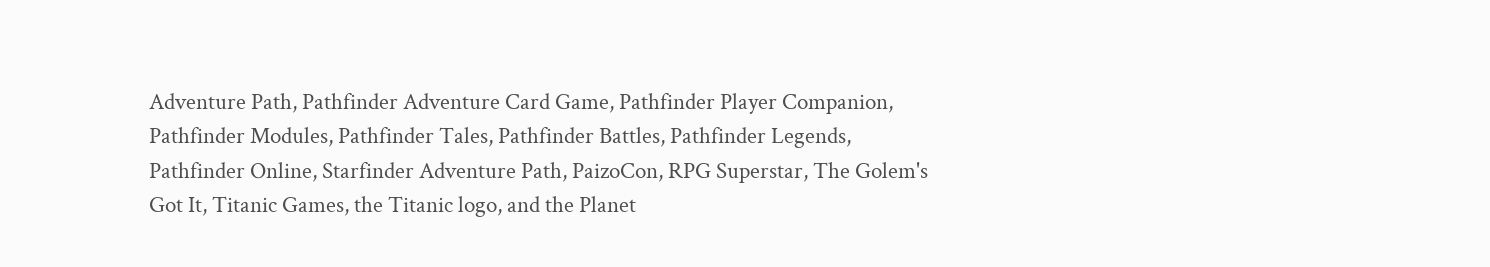Adventure Path, Pathfinder Adventure Card Game, Pathfinder Player Companion, Pathfinder Modules, Pathfinder Tales, Pathfinder Battles, Pathfinder Legends, Pathfinder Online, Starfinder Adventure Path, PaizoCon, RPG Superstar, The Golem's Got It, Titanic Games, the Titanic logo, and the Planet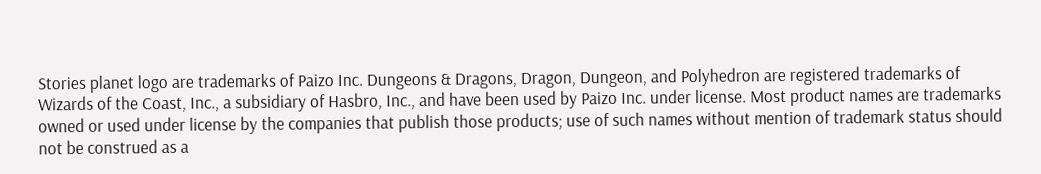Stories planet logo are trademarks of Paizo Inc. Dungeons & Dragons, Dragon, Dungeon, and Polyhedron are registered trademarks of Wizards of the Coast, Inc., a subsidiary of Hasbro, Inc., and have been used by Paizo Inc. under license. Most product names are trademarks owned or used under license by the companies that publish those products; use of such names without mention of trademark status should not be construed as a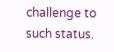challenge to such status.